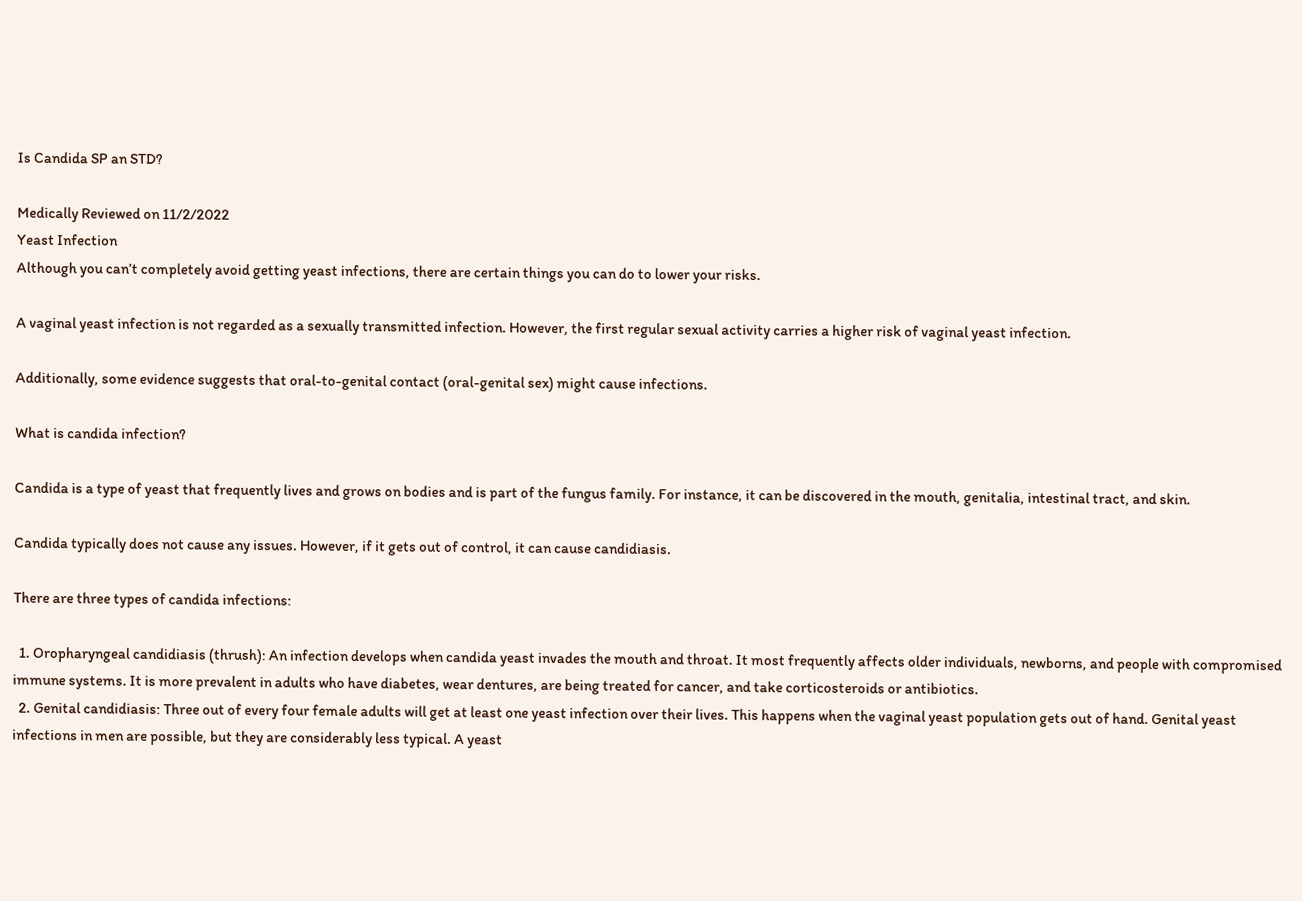Is Candida SP an STD?

Medically Reviewed on 11/2/2022
Yeast Infection
Although you can’t completely avoid getting yeast infections, there are certain things you can do to lower your risks.

A vaginal yeast infection is not regarded as a sexually transmitted infection. However, the first regular sexual activity carries a higher risk of vaginal yeast infection.

Additionally, some evidence suggests that oral-to-genital contact (oral-genital sex) might cause infections.

What is candida infection?

Candida is a type of yeast that frequently lives and grows on bodies and is part of the fungus family. For instance, it can be discovered in the mouth, genitalia, intestinal tract, and skin.

Candida typically does not cause any issues. However, if it gets out of control, it can cause candidiasis.

There are three types of candida infections:

  1. Oropharyngeal candidiasis (thrush): An infection develops when candida yeast invades the mouth and throat. It most frequently affects older individuals, newborns, and people with compromised immune systems. It is more prevalent in adults who have diabetes, wear dentures, are being treated for cancer, and take corticosteroids or antibiotics.
  2. Genital candidiasis: Three out of every four female adults will get at least one yeast infection over their lives. This happens when the vaginal yeast population gets out of hand. Genital yeast infections in men are possible, but they are considerably less typical. A yeast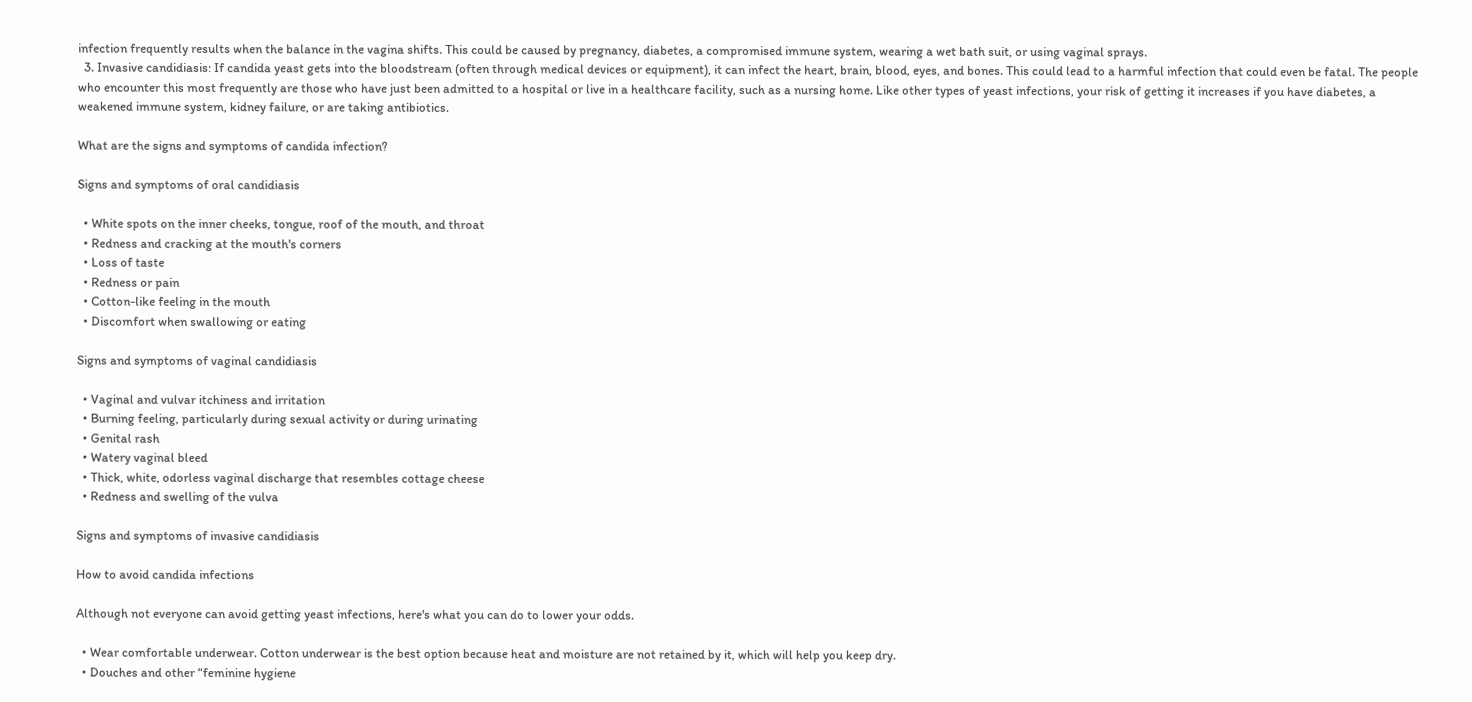infection frequently results when the balance in the vagina shifts. This could be caused by pregnancy, diabetes, a compromised immune system, wearing a wet bath suit, or using vaginal sprays.
  3. Invasive candidiasis: If candida yeast gets into the bloodstream (often through medical devices or equipment), it can infect the heart, brain, blood, eyes, and bones. This could lead to a harmful infection that could even be fatal. The people who encounter this most frequently are those who have just been admitted to a hospital or live in a healthcare facility, such as a nursing home. Like other types of yeast infections, your risk of getting it increases if you have diabetes, a weakened immune system, kidney failure, or are taking antibiotics.

What are the signs and symptoms of candida infection?

Signs and symptoms of oral candidiasis

  • White spots on the inner cheeks, tongue, roof of the mouth, and throat
  • Redness and cracking at the mouth's corners
  • Loss of taste
  • Redness or pain
  • Cotton-like feeling in the mouth
  • Discomfort when swallowing or eating

Signs and symptoms of vaginal candidiasis

  • Vaginal and vulvar itchiness and irritation
  • Burning feeling, particularly during sexual activity or during urinating
  • Genital rash
  • Watery vaginal bleed
  • Thick, white, odorless vaginal discharge that resembles cottage cheese
  • Redness and swelling of the vulva

Signs and symptoms of invasive candidiasis

How to avoid candida infections

Although not everyone can avoid getting yeast infections, here's what you can do to lower your odds.

  • Wear comfortable underwear. Cotton underwear is the best option because heat and moisture are not retained by it, which will help you keep dry.
  • Douches and other “feminine hygiene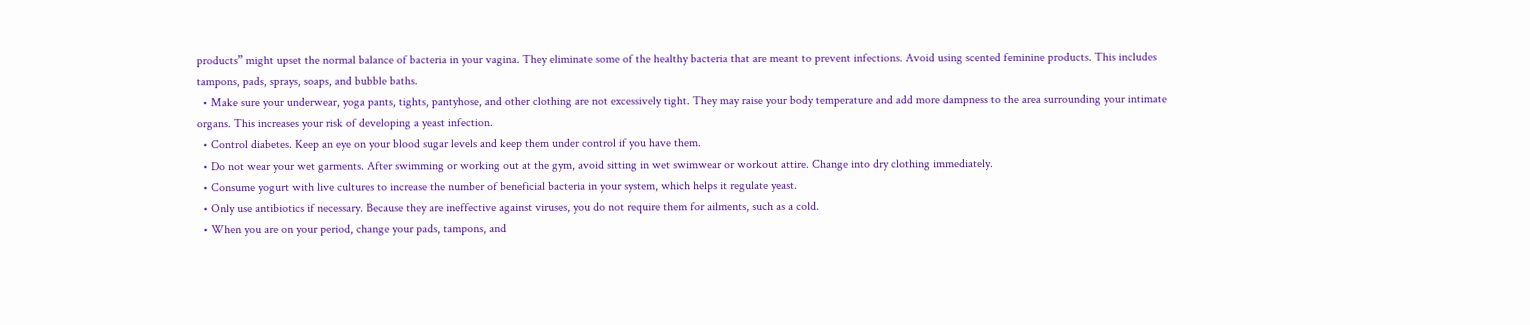products” might upset the normal balance of bacteria in your vagina. They eliminate some of the healthy bacteria that are meant to prevent infections. Avoid using scented feminine products. This includes tampons, pads, sprays, soaps, and bubble baths.
  • Make sure your underwear, yoga pants, tights, pantyhose, and other clothing are not excessively tight. They may raise your body temperature and add more dampness to the area surrounding your intimate organs. This increases your risk of developing a yeast infection.
  • Control diabetes. Keep an eye on your blood sugar levels and keep them under control if you have them.
  • Do not wear your wet garments. After swimming or working out at the gym, avoid sitting in wet swimwear or workout attire. Change into dry clothing immediately.
  • Consume yogurt with live cultures to increase the number of beneficial bacteria in your system, which helps it regulate yeast.
  • Only use antibiotics if necessary. Because they are ineffective against viruses, you do not require them for ailments, such as a cold.
  • When you are on your period, change your pads, tampons, and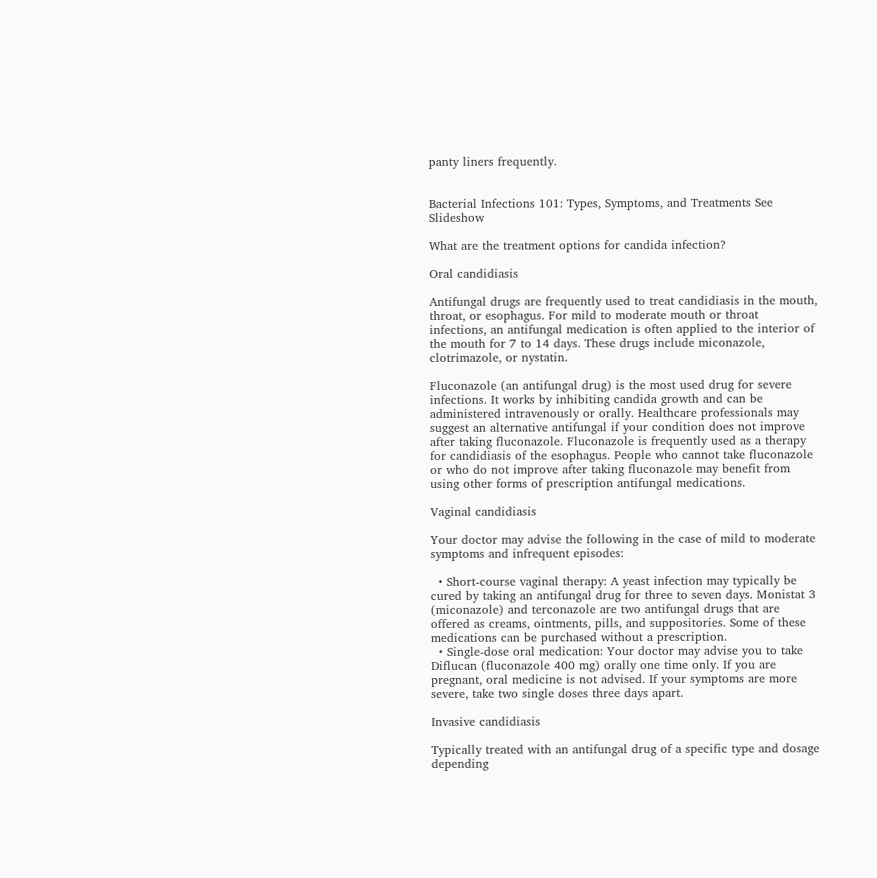panty liners frequently.


Bacterial Infections 101: Types, Symptoms, and Treatments See Slideshow

What are the treatment options for candida infection?

Oral candidiasis

Antifungal drugs are frequently used to treat candidiasis in the mouth, throat, or esophagus. For mild to moderate mouth or throat infections, an antifungal medication is often applied to the interior of the mouth for 7 to 14 days. These drugs include miconazole, clotrimazole, or nystatin.

Fluconazole (an antifungal drug) is the most used drug for severe infections. It works by inhibiting candida growth and can be administered intravenously or orally. Healthcare professionals may suggest an alternative antifungal if your condition does not improve after taking fluconazole. Fluconazole is frequently used as a therapy for candidiasis of the esophagus. People who cannot take fluconazole or who do not improve after taking fluconazole may benefit from using other forms of prescription antifungal medications.

Vaginal candidiasis

Your doctor may advise the following in the case of mild to moderate symptoms and infrequent episodes:

  • Short-course vaginal therapy: A yeast infection may typically be cured by taking an antifungal drug for three to seven days. Monistat 3 (miconazole) and terconazole are two antifungal drugs that are offered as creams, ointments, pills, and suppositories. Some of these medications can be purchased without a prescription.
  • Single-dose oral medication: Your doctor may advise you to take Diflucan (fluconazole 400 mg) orally one time only. If you are pregnant, oral medicine is not advised. If your symptoms are more severe, take two single doses three days apart.

Invasive candidiasis

Typically treated with an antifungal drug of a specific type and dosage depending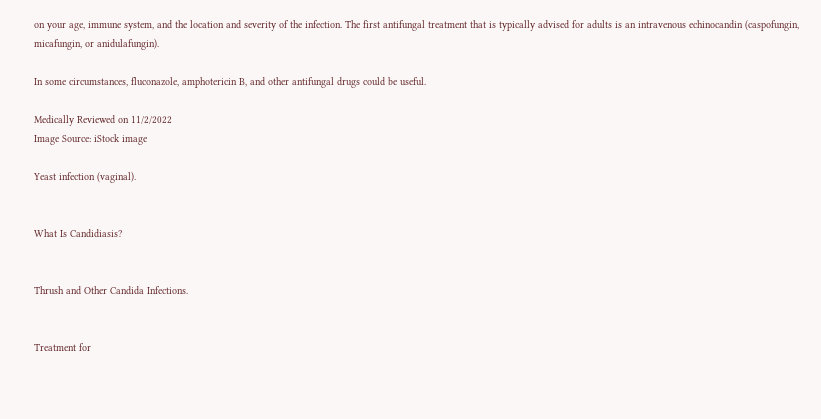on your age, immune system, and the location and severity of the infection. The first antifungal treatment that is typically advised for adults is an intravenous echinocandin (caspofungin, micafungin, or anidulafungin).

In some circumstances, fluconazole, amphotericin B, and other antifungal drugs could be useful.

Medically Reviewed on 11/2/2022
Image Source: iStock image

Yeast infection (vaginal).


What Is Candidiasis?


Thrush and Other Candida Infections.


Treatment for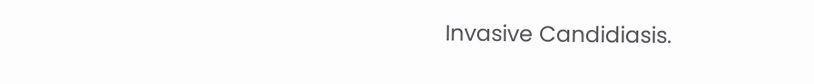Invasive Candidiasis.